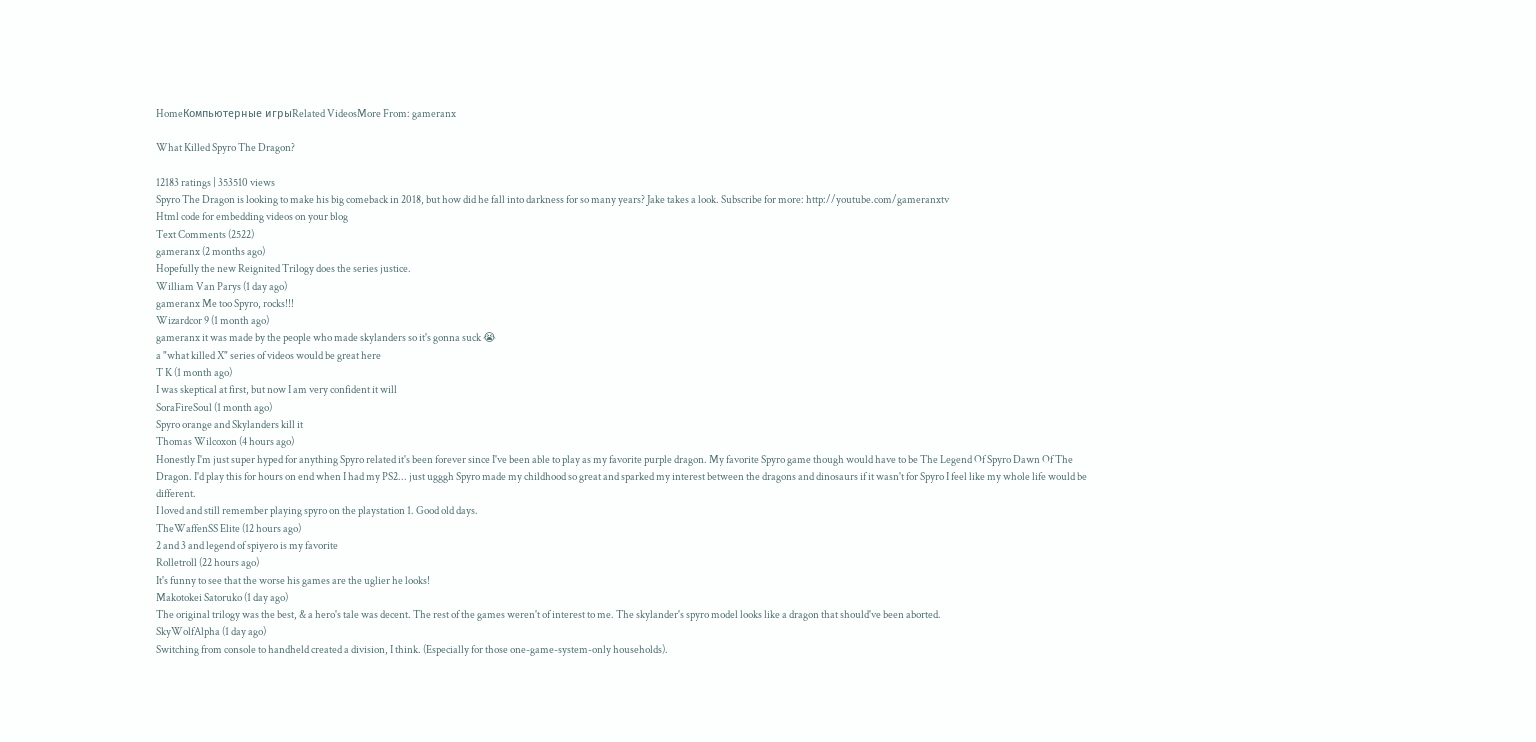HomeКомпьютерные игрыRelated VideosMore From: gameranx

What Killed Spyro The Dragon?

12183 ratings | 353510 views
Spyro The Dragon is looking to make his big comeback in 2018, but how did he fall into darkness for so many years? Jake takes a look. Subscribe for more: http://youtube.com/gameranxtv
Html code for embedding videos on your blog
Text Comments (2522)
gameranx (2 months ago)
Hopefully the new Reignited Trilogy does the series justice.
William Van Parys (1 day ago)
gameranx Me too Spyro, rocks!!!
Wizardcor 9 (1 month ago)
gameranx it was made by the people who made skylanders so it's gonna suck 😭
a "what killed X" series of videos would be great here
T K (1 month ago)
I was skeptical at first, but now I am very confident it will
SoraFireSoul (1 month ago)
Spyro orange and Skylanders kill it
Thomas Wilcoxon (4 hours ago)
Honestly I'm just super hyped for anything Spyro related it's been forever since I've been able to play as my favorite purple dragon. My favorite Spyro game though would have to be The Legend Of Spyro Dawn Of The Dragon. I'd play this for hours on end when I had my PS2... just ugggh Spyro made my childhood so great and sparked my interest between the dragons and dinosaurs if it wasn't for Spyro I feel like my whole life would be different.
I loved and still remember playing spyro on the playstation 1. Good old days.
TheWaffenSS Elite (12 hours ago)
2 and 3 and legend of spiyero is my favorite
Rolletroll (22 hours ago)
It's funny to see that the worse his games are the uglier he looks!
Makotokei Satoruko (1 day ago)
The original trilogy was the best, & a hero's tale was decent. The rest of the games weren't of interest to me. The skylander's spyro model looks like a dragon that should've been aborted.
SkyWolfAlpha (1 day ago)
Switching from console to handheld created a division, I think. (Especially for those one-game-system-only households).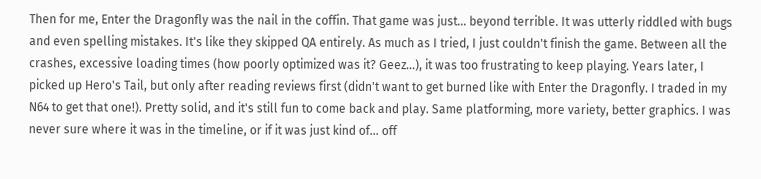Then for me, Enter the Dragonfly was the nail in the coffin. That game was just... beyond terrible. It was utterly riddled with bugs and even spelling mistakes. It's like they skipped QA entirely. As much as I tried, I just couldn't finish the game. Between all the crashes, excessive loading times (how poorly optimized was it? Geez...), it was too frustrating to keep playing. Years later, I picked up Hero's Tail, but only after reading reviews first (didn't want to get burned like with Enter the Dragonfly. I traded in my N64 to get that one!). Pretty solid, and it's still fun to come back and play. Same platforming, more variety, better graphics. I was never sure where it was in the timeline, or if it was just kind of... off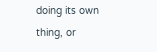doing its own thing, or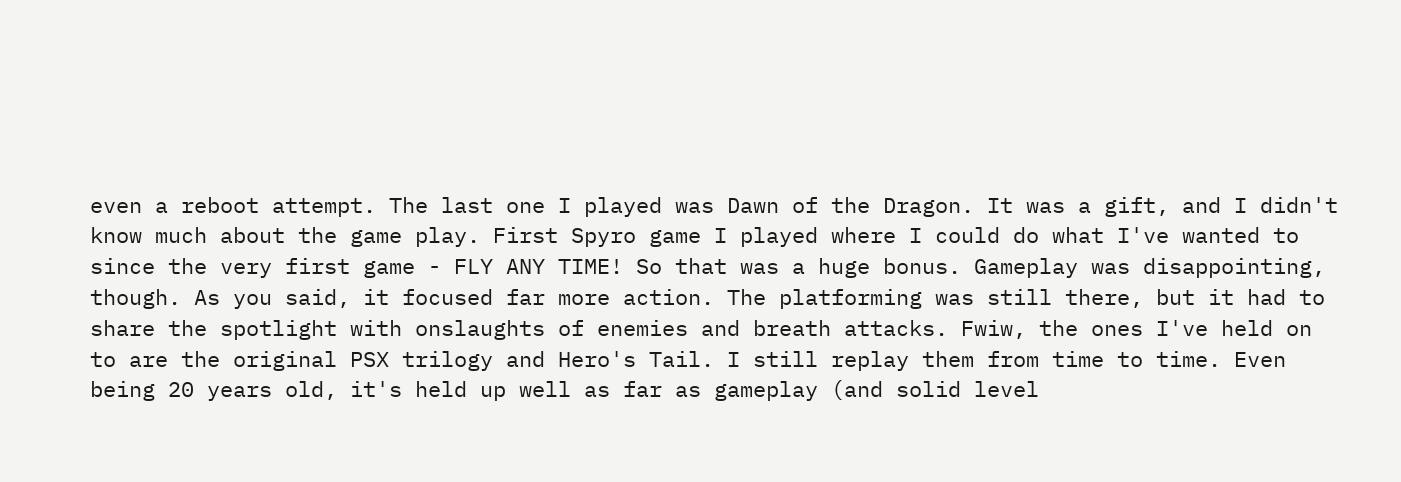even a reboot attempt. The last one I played was Dawn of the Dragon. It was a gift, and I didn't know much about the game play. First Spyro game I played where I could do what I've wanted to since the very first game - FLY ANY TIME! So that was a huge bonus. Gameplay was disappointing, though. As you said, it focused far more action. The platforming was still there, but it had to share the spotlight with onslaughts of enemies and breath attacks. Fwiw, the ones I've held on to are the original PSX trilogy and Hero's Tail. I still replay them from time to time. Even being 20 years old, it's held up well as far as gameplay (and solid level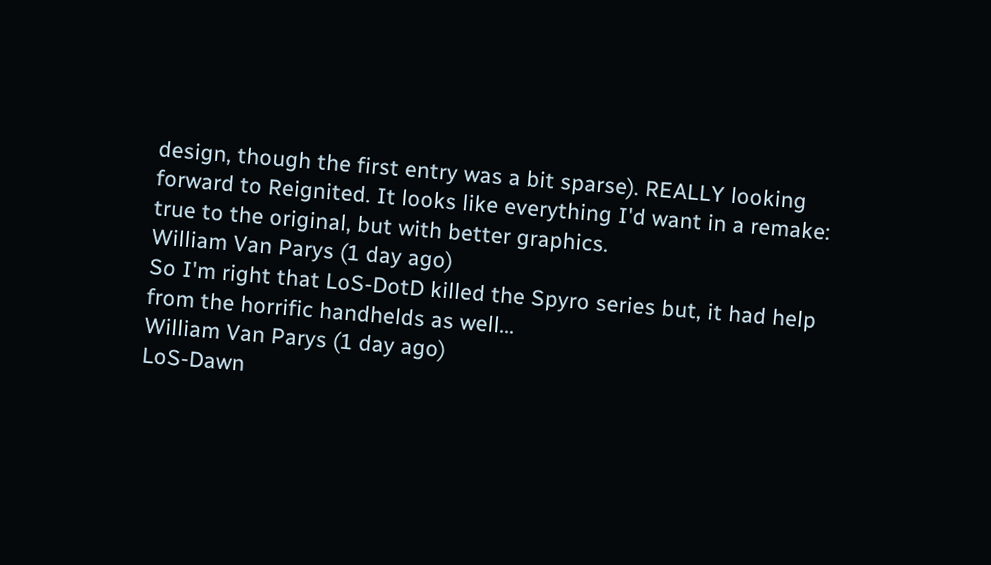design, though the first entry was a bit sparse). REALLY looking forward to Reignited. It looks like everything I'd want in a remake: true to the original, but with better graphics.
William Van Parys (1 day ago)
So I'm right that LoS-DotD killed the Spyro series but, it had help from the horrific handhelds as well...
William Van Parys (1 day ago)
LoS-Dawn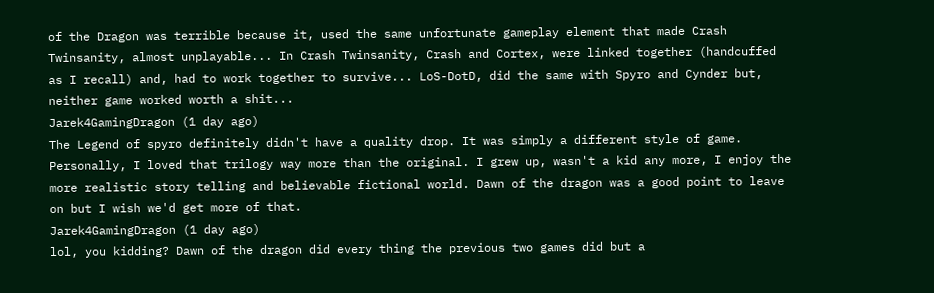of the Dragon was terrible because it, used the same unfortunate gameplay element that made Crash Twinsanity, almost unplayable... In Crash Twinsanity, Crash and Cortex, were linked together (handcuffed as I recall) and, had to work together to survive... LoS-DotD, did the same with Spyro and Cynder but, neither game worked worth a shit...
Jarek4GamingDragon (1 day ago)
The Legend of spyro definitely didn't have a quality drop. It was simply a different style of game. Personally, I loved that trilogy way more than the original. I grew up, wasn't a kid any more, I enjoy the more realistic story telling and believable fictional world. Dawn of the dragon was a good point to leave on but I wish we'd get more of that.
Jarek4GamingDragon (1 day ago)
lol, you kidding? Dawn of the dragon did every thing the previous two games did but a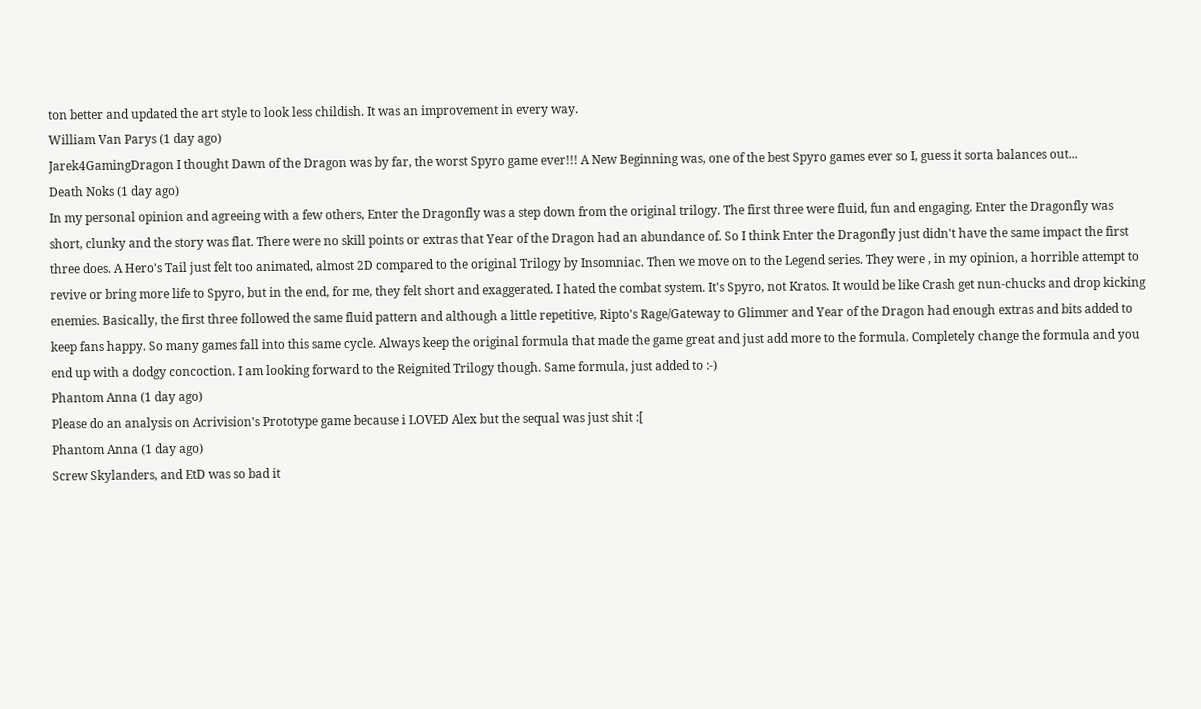ton better and updated the art style to look less childish. It was an improvement in every way.
William Van Parys (1 day ago)
Jarek4GamingDragon I thought Dawn of the Dragon was by far, the worst Spyro game ever!!! A New Beginning was, one of the best Spyro games ever so I, guess it sorta balances out...
Death Noks (1 day ago)
In my personal opinion and agreeing with a few others, Enter the Dragonfly was a step down from the original trilogy. The first three were fluid, fun and engaging. Enter the Dragonfly was short, clunky and the story was flat. There were no skill points or extras that Year of the Dragon had an abundance of. So I think Enter the Dragonfly just didn't have the same impact the first three does. A Hero's Tail just felt too animated, almost 2D compared to the original Trilogy by Insomniac. Then we move on to the Legend series. They were , in my opinion, a horrible attempt to revive or bring more life to Spyro, but in the end, for me, they felt short and exaggerated. I hated the combat system. It's Spyro, not Kratos. It would be like Crash get nun-chucks and drop kicking enemies. Basically, the first three followed the same fluid pattern and although a little repetitive, Ripto's Rage/Gateway to Glimmer and Year of the Dragon had enough extras and bits added to keep fans happy. So many games fall into this same cycle. Always keep the original formula that made the game great and just add more to the formula. Completely change the formula and you end up with a dodgy concoction. I am looking forward to the Reignited Trilogy though. Same formula, just added to :-)
Phantom Anna (1 day ago)
Please do an analysis on Acrivision's Prototype game because i LOVED Alex but the sequal was just shit :[
Phantom Anna (1 day ago)
Screw Skylanders, and EtD was so bad it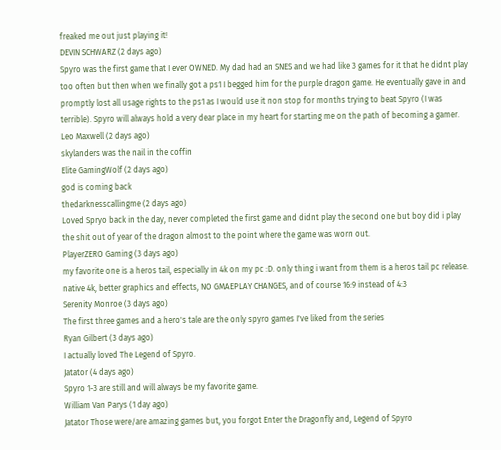freaked me out just playing it!
DEVIN SCHWARZ (2 days ago)
Spyro was the first game that I ever OWNED. My dad had an SNES and we had like 3 games for it that he didnt play too often but then when we finally got a ps1 I begged him for the purple dragon game. He eventually gave in and promptly lost all usage rights to the ps1 as I would use it non stop for months trying to beat Spyro (I was terrible). Spyro will always hold a very dear place in my heart for starting me on the path of becoming a gamer.
Leo Maxwell (2 days ago)
skylanders was the nail in the coffin
Elite GamingWolf (2 days ago)
god is coming back
thedarknesscallingme (2 days ago)
Loved Spryo back in the day, never completed the first game and didnt play the second one but boy did i play the shit out of year of the dragon almost to the point where the game was worn out.
PlayerZERO Gaming (3 days ago)
my favorite one is a heros tail, especially in 4k on my pc :D. only thing i want from them is a heros tail pc release. native 4k, better graphics and effects, NO GMAEPLAY CHANGES, and of course 16:9 instead of 4:3
Serenity Monroe (3 days ago)
The first three games and a hero's tale are the only spyro games I've liked from the series
Ryan Gilbert (3 days ago)
I actually loved The Legend of Spyro.
Jatator (4 days ago)
Spyro 1-3 are still and will always be my favorite game.
William Van Parys (1 day ago)
Jatator Those were/are amazing games but, you forgot Enter the Dragonfly and, Legend of Spyro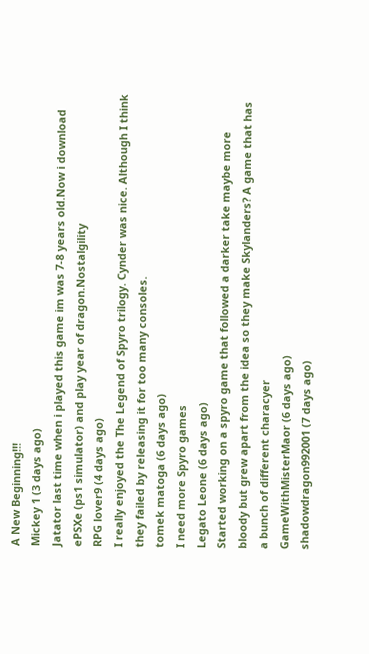A New Beginning!!!
Mickey 1 (3 days ago)
Jatator last time when i played this game im was 7-8 years old.Now i download ePSXe (ps1 simulator) and play year of dragon.Nostalgility
RPG lover9 (4 days ago)
I really enjoyed the The Legend of Spyro trilogy. Cynder was nice. Although I think they failed by releasing it for too many consoles.
tomek matoga (6 days ago)
I need more Spyro games
Legato Leone (6 days ago)
Started working on a spyro game that followed a darker take maybe more bloody but grew apart from the idea so they make Skylanders? A game that has a bunch of different characyer
GameWithMisterMaor (6 days ago)
shadowdragon992001 (7 days ago)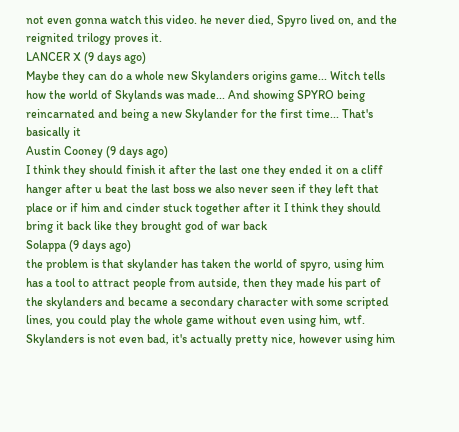not even gonna watch this video. he never died, Spyro lived on, and the reignited trilogy proves it.
LANCER X (9 days ago)
Maybe they can do a whole new Skylanders origins game... Witch tells how the world of Skylands was made... And showing SPYRO being reincarnated and being a new Skylander for the first time... That's basically it
Austin Cooney (9 days ago)
I think they should finish it after the last one they ended it on a cliff hanger after u beat the last boss we also never seen if they left that place or if him and cinder stuck together after it I think they should bring it back like they brought god of war back
Solappa (9 days ago)
the problem is that skylander has taken the world of spyro, using him has a tool to attract people from autside, then they made his part of the skylanders and became a secondary character with some scripted lines, you could play the whole game without even using him, wtf. Skylanders is not even bad, it's actually pretty nice, however using him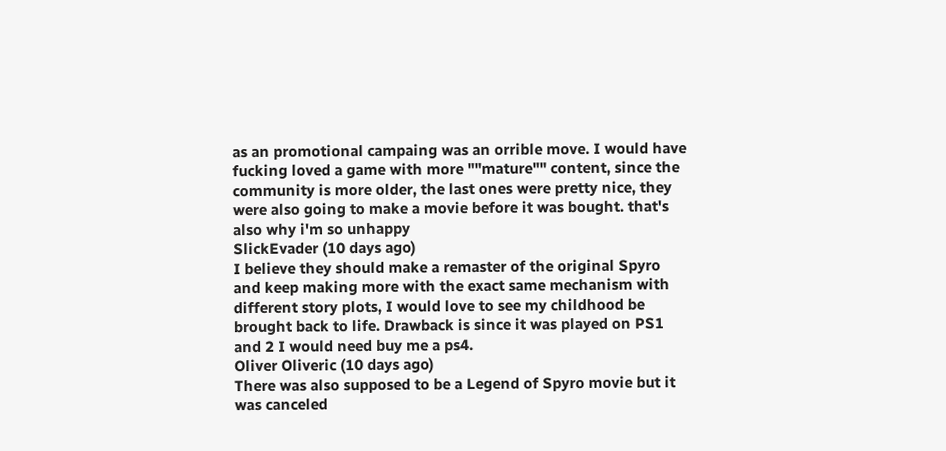as an promotional campaing was an orrible move. I would have fucking loved a game with more ""mature"" content, since the community is more older, the last ones were pretty nice, they were also going to make a movie before it was bought. that's also why i'm so unhappy
SlickEvader (10 days ago)
I believe they should make a remaster of the original Spyro and keep making more with the exact same mechanism with different story plots, I would love to see my childhood be brought back to life. Drawback is since it was played on PS1 and 2 I would need buy me a ps4.
Oliver Oliveric (10 days ago)
There was also supposed to be a Legend of Spyro movie but it was canceled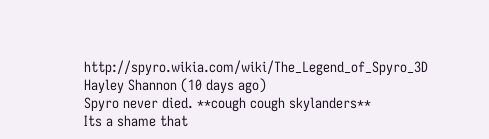http://spyro.wikia.com/wiki/The_Legend_of_Spyro_3D
Hayley Shannon (10 days ago)
Spyro never died. **cough cough skylanders**
Its a shame that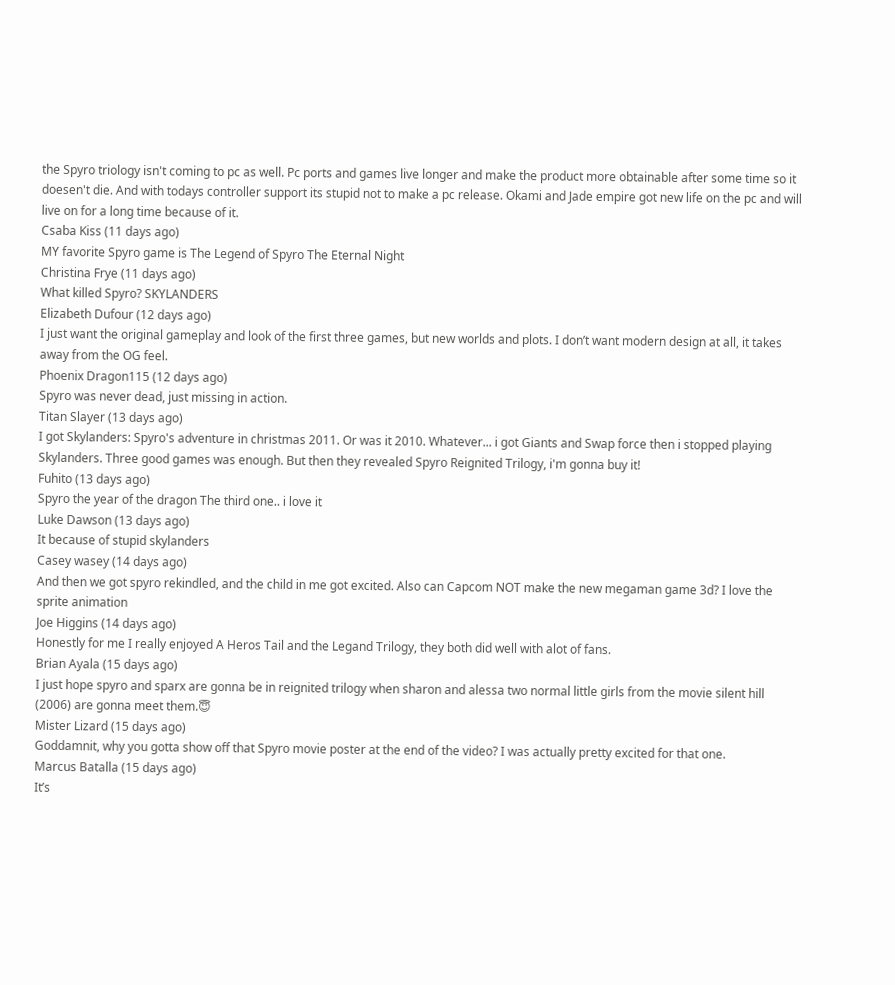the Spyro triology isn't coming to pc as well. Pc ports and games live longer and make the product more obtainable after some time so it doesen't die. And with todays controller support its stupid not to make a pc release. Okami and Jade empire got new life on the pc and will live on for a long time because of it.
Csaba Kiss (11 days ago)
MY favorite Spyro game is The Legend of Spyro The Eternal Night
Christina Frye (11 days ago)
What killed Spyro? SKYLANDERS
Elizabeth Dufour (12 days ago)
I just want the original gameplay and look of the first three games, but new worlds and plots. I don’t want modern design at all, it takes away from the OG feel.
Phoenix Dragon115 (12 days ago)
Spyro was never dead, just missing in action.
Titan Slayer (13 days ago)
I got Skylanders: Spyro's adventure in christmas 2011. Or was it 2010. Whatever... i got Giants and Swap force then i stopped playing Skylanders. Three good games was enough. But then they revealed Spyro Reignited Trilogy, i'm gonna buy it!
Fuhito (13 days ago)
Spyro the year of the dragon The third one.. i love it
Luke Dawson (13 days ago)
It because of stupid skylanders
Casey wasey (14 days ago)
And then we got spyro rekindled, and the child in me got excited. Also can Capcom NOT make the new megaman game 3d? I love the sprite animation
Joe Higgins (14 days ago)
Honestly for me I really enjoyed A Heros Tail and the Legand Trilogy, they both did well with alot of fans.
Brian Ayala (15 days ago)
I just hope spyro and sparx are gonna be in reignited trilogy when sharon and alessa two normal little girls from the movie silent hill (2006) are gonna meet them.😇
Mister Lizard (15 days ago)
Goddamnit, why you gotta show off that Spyro movie poster at the end of the video? I was actually pretty excited for that one.
Marcus Batalla (15 days ago)
It’s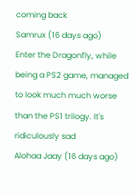coming back
Samrux (16 days ago)
Enter the Dragonfly, while being a PS2 game, managed to look much much worse than the PS1 trilogy. It's ridiculously sad
Alohaa Jaay (16 days ago)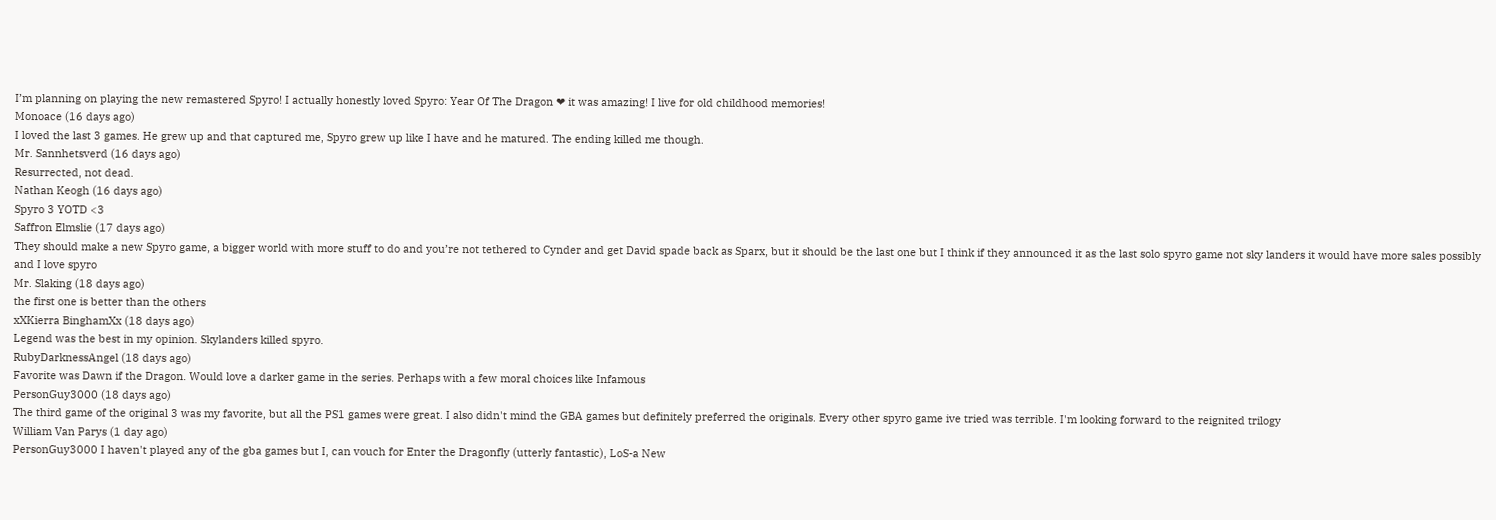I’m planning on playing the new remastered Spyro! I actually honestly loved Spyro: Year Of The Dragon ❤ it was amazing! I live for old childhood memories!
Monoace (16 days ago)
I loved the last 3 games. He grew up and that captured me, Spyro grew up like I have and he matured. The ending killed me though.
Mr. Sannhetsverd (16 days ago)
Resurrected, not dead.
Nathan Keogh (16 days ago)
Spyro 3 YOTD <3
Saffron Elmslie (17 days ago)
They should make a new Spyro game, a bigger world with more stuff to do and you’re not tethered to Cynder and get David spade back as Sparx, but it should be the last one but I think if they announced it as the last solo spyro game not sky landers it would have more sales possibly and I love spyro
Mr. Slaking (18 days ago)
the first one is better than the others
xXKierra BinghamXx (18 days ago)
Legend was the best in my opinion. Skylanders killed spyro.
RubyDarknessAngel (18 days ago)
Favorite was Dawn if the Dragon. Would love a darker game in the series. Perhaps with a few moral choices like Infamous
PersonGuy3000 (18 days ago)
The third game of the original 3 was my favorite, but all the PS1 games were great. I also didn't mind the GBA games but definitely preferred the originals. Every other spyro game ive tried was terrible. I'm looking forward to the reignited trilogy
William Van Parys (1 day ago)
PersonGuy3000 I haven't played any of the gba games but I, can vouch for Enter the Dragonfly (utterly fantastic), LoS-a New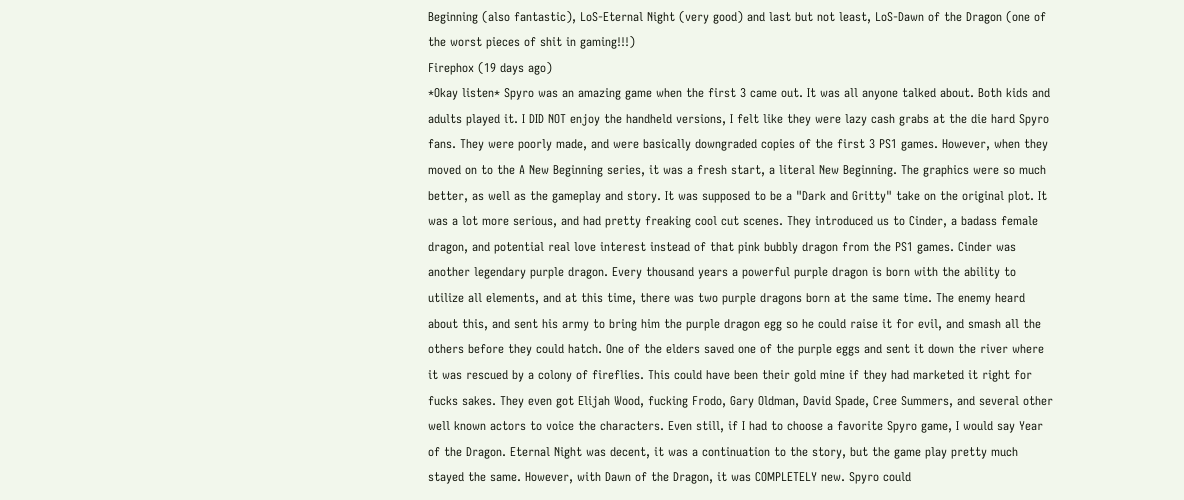Beginning (also fantastic), LoS-Eternal Night (very good) and last but not least, LoS-Dawn of the Dragon (one of the worst pieces of shit in gaming!!!)
Firephox (19 days ago)
*Okay listen* Spyro was an amazing game when the first 3 came out. It was all anyone talked about. Both kids and adults played it. I DID NOT enjoy the handheld versions, I felt like they were lazy cash grabs at the die hard Spyro fans. They were poorly made, and were basically downgraded copies of the first 3 PS1 games. However, when they moved on to the A New Beginning series, it was a fresh start, a literal New Beginning. The graphics were so much better, as well as the gameplay and story. It was supposed to be a "Dark and Gritty" take on the original plot. It was a lot more serious, and had pretty freaking cool cut scenes. They introduced us to Cinder, a badass female dragon, and potential real love interest instead of that pink bubbly dragon from the PS1 games. Cinder was another legendary purple dragon. Every thousand years a powerful purple dragon is born with the ability to utilize all elements, and at this time, there was two purple dragons born at the same time. The enemy heard about this, and sent his army to bring him the purple dragon egg so he could raise it for evil, and smash all the others before they could hatch. One of the elders saved one of the purple eggs and sent it down the river where it was rescued by a colony of fireflies. This could have been their gold mine if they had marketed it right for fucks sakes. They even got Elijah Wood, fucking Frodo, Gary Oldman, David Spade, Cree Summers, and several other well known actors to voice the characters. Even still, if I had to choose a favorite Spyro game, I would say Year of the Dragon. Eternal Night was decent, it was a continuation to the story, but the game play pretty much stayed the same. However, with Dawn of the Dragon, it was COMPLETELY new. Spyro could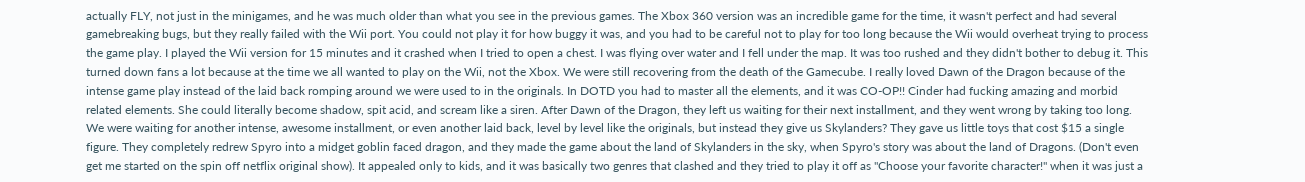actually FLY, not just in the minigames, and he was much older than what you see in the previous games. The Xbox 360 version was an incredible game for the time, it wasn't perfect and had several gamebreaking bugs, but they really failed with the Wii port. You could not play it for how buggy it was, and you had to be careful not to play for too long because the Wii would overheat trying to process the game play. I played the Wii version for 15 minutes and it crashed when I tried to open a chest. I was flying over water and I fell under the map. It was too rushed and they didn't bother to debug it. This turned down fans a lot because at the time we all wanted to play on the Wii, not the Xbox. We were still recovering from the death of the Gamecube. I really loved Dawn of the Dragon because of the intense game play instead of the laid back romping around we were used to in the originals. In DOTD you had to master all the elements, and it was CO-OP!! Cinder had fucking amazing and morbid related elements. She could literally become shadow, spit acid, and scream like a siren. After Dawn of the Dragon, they left us waiting for their next installment, and they went wrong by taking too long. We were waiting for another intense, awesome installment, or even another laid back, level by level like the originals, but instead they give us Skylanders? They gave us little toys that cost $15 a single figure. They completely redrew Spyro into a midget goblin faced dragon, and they made the game about the land of Skylanders in the sky, when Spyro's story was about the land of Dragons. (Don't even get me started on the spin off netflix original show). It appealed only to kids, and it was basically two genres that clashed and they tried to play it off as "Choose your favorite character!" when it was just a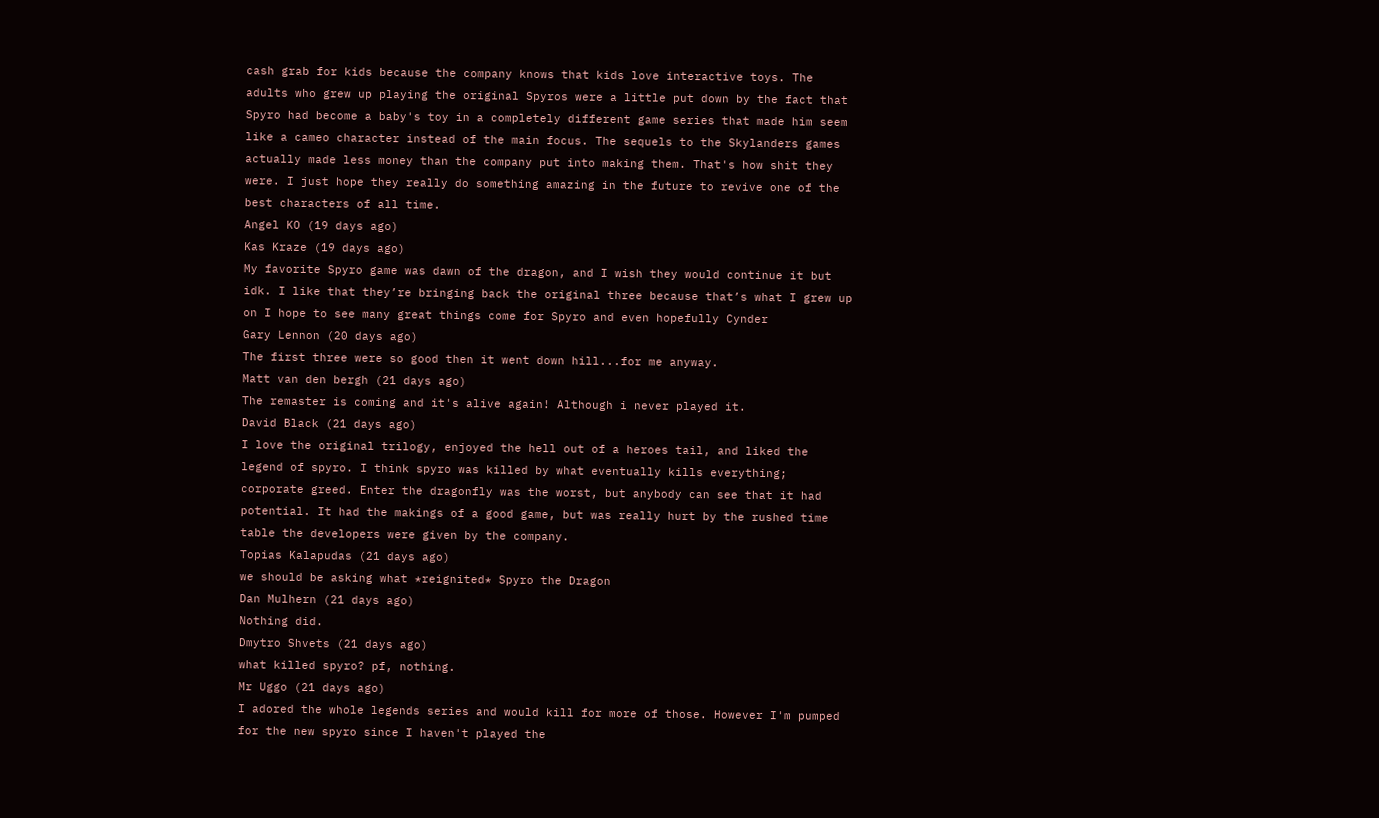cash grab for kids because the company knows that kids love interactive toys. The adults who grew up playing the original Spyros were a little put down by the fact that Spyro had become a baby's toy in a completely different game series that made him seem like a cameo character instead of the main focus. The sequels to the Skylanders games actually made less money than the company put into making them. That's how shit they were. I just hope they really do something amazing in the future to revive one of the best characters of all time.
Angel KO (19 days ago)
Kas Kraze (19 days ago)
My favorite Spyro game was dawn of the dragon, and I wish they would continue it but idk. I like that they’re bringing back the original three because that’s what I grew up on I hope to see many great things come for Spyro and even hopefully Cynder
Gary Lennon (20 days ago)
The first three were so good then it went down hill...for me anyway.
Matt van den bergh (21 days ago)
The remaster is coming and it's alive again! Although i never played it.
David Black (21 days ago)
I love the original trilogy, enjoyed the hell out of a heroes tail, and liked the legend of spyro. I think spyro was killed by what eventually kills everything; corporate greed. Enter the dragonfly was the worst, but anybody can see that it had potential. It had the makings of a good game, but was really hurt by the rushed time table the developers were given by the company.
Topias Kalapudas (21 days ago)
we should be asking what *reignited* Spyro the Dragon
Dan Mulhern (21 days ago)
Nothing did.
Dmytro Shvets (21 days ago)
what killed spyro? pf, nothing.
Mr Uggo (21 days ago)
I adored the whole legends series and would kill for more of those. However I'm pumped for the new spyro since I haven't played the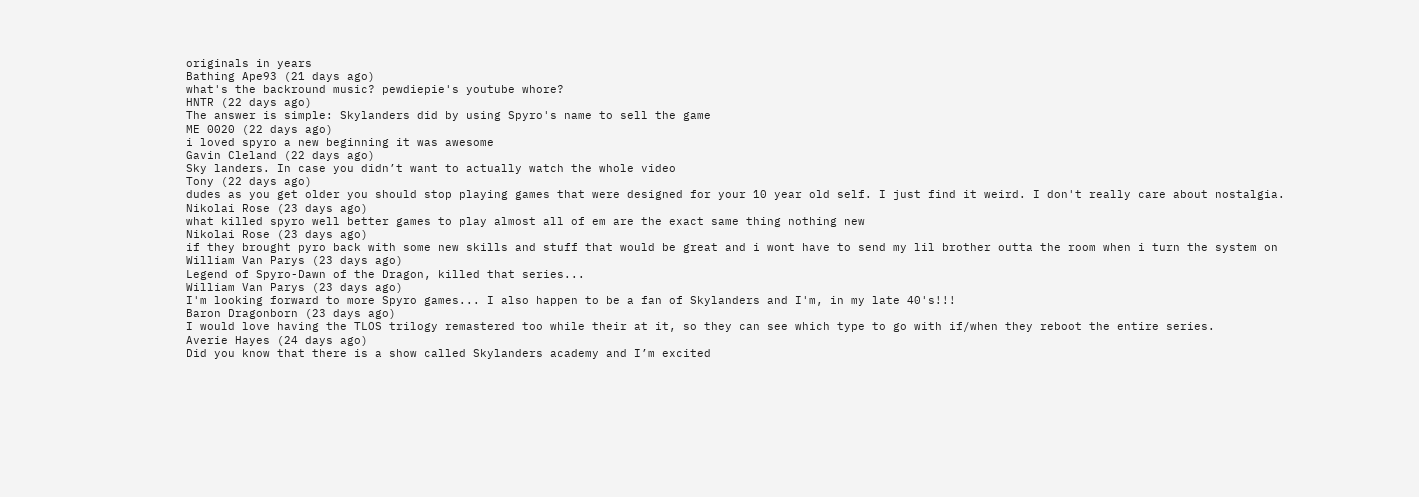originals in years
Bathing Ape93 (21 days ago)
what's the backround music? pewdiepie's youtube whore?
HNTR (22 days ago)
The answer is simple: Skylanders did by using Spyro's name to sell the game
ME 0020 (22 days ago)
i loved spyro a new beginning it was awesome
Gavin Cleland (22 days ago)
Sky landers. In case you didn’t want to actually watch the whole video
Tony (22 days ago)
dudes as you get older you should stop playing games that were designed for your 10 year old self. I just find it weird. I don't really care about nostalgia.
Nikolai Rose (23 days ago)
what killed spyro well better games to play almost all of em are the exact same thing nothing new
Nikolai Rose (23 days ago)
if they brought pyro back with some new skills and stuff that would be great and i wont have to send my lil brother outta the room when i turn the system on
William Van Parys (23 days ago)
Legend of Spyro-Dawn of the Dragon, killed that series...
William Van Parys (23 days ago)
I'm looking forward to more Spyro games... I also happen to be a fan of Skylanders and I'm, in my late 40's!!!
Baron Dragonborn (23 days ago)
I would love having the TLOS trilogy remastered too while their at it, so they can see which type to go with if/when they reboot the entire series.
Averie Hayes (24 days ago)
Did you know that there is a show called Skylanders academy and I’m excited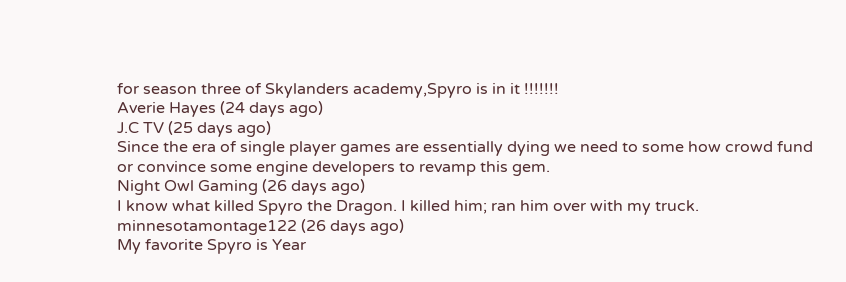for season three of Skylanders academy,Spyro is in it !!!!!!!
Averie Hayes (24 days ago)
J.C TV (25 days ago)
Since the era of single player games are essentially dying we need to some how crowd fund or convince some engine developers to revamp this gem.
Night Owl Gaming (26 days ago)
I know what killed Spyro the Dragon. I killed him; ran him over with my truck.
minnesotamontage122 (26 days ago)
My favorite Spyro is Year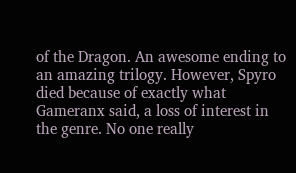of the Dragon. An awesome ending to an amazing trilogy. However, Spyro died because of exactly what Gameranx said, a loss of interest in the genre. No one really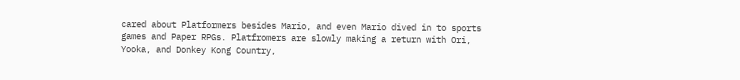cared about Platformers besides Mario, and even Mario dived in to sports games and Paper RPGs. Platfromers are slowly making a return with Ori, Yooka, and Donkey Kong Country,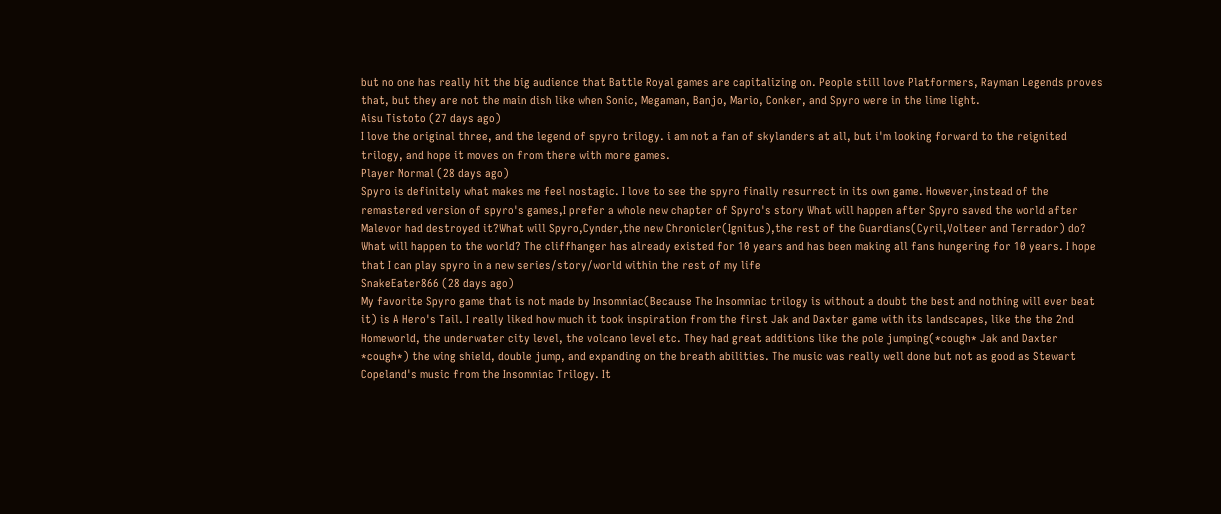but no one has really hit the big audience that Battle Royal games are capitalizing on. People still love Platformers, Rayman Legends proves that, but they are not the main dish like when Sonic, Megaman, Banjo, Mario, Conker, and Spyro were in the lime light.
Aisu Tistoto (27 days ago)
I love the original three, and the legend of spyro trilogy. i am not a fan of skylanders at all, but i'm looking forward to the reignited trilogy, and hope it moves on from there with more games.
Player Normal (28 days ago)
Spyro is definitely what makes me feel nostagic. I love to see the spyro finally resurrect in its own game. However,instead of the remastered version of spyro's games,I prefer a whole new chapter of Spyro's story What will happen after Spyro saved the world after Malevor had destroyed it?What will Spyro,Cynder,the new Chronicler(Ignitus),the rest of the Guardians(Cyril,Volteer and Terrador) do? What will happen to the world? The cliffhanger has already existed for 10 years and has been making all fans hungering for 10 years. I hope that I can play spyro in a new series/story/world within the rest of my life
SnakeEater866 (28 days ago)
My favorite Spyro game that is not made by Insomniac(Because The Insomniac trilogy is without a doubt the best and nothing will ever beat it) is A Hero's Tail. I really liked how much it took inspiration from the first Jak and Daxter game with its landscapes, like the the 2nd Homeworld, the underwater city level, the volcano level etc. They had great additions like the pole jumping(*cough* Jak and Daxter *cough*) the wing shield, double jump, and expanding on the breath abilities. The music was really well done but not as good as Stewart Copeland's music from the Insomniac Trilogy. It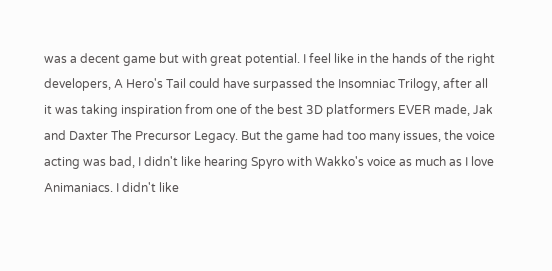was a decent game but with great potential. I feel like in the hands of the right developers, A Hero's Tail could have surpassed the Insomniac Trilogy, after all it was taking inspiration from one of the best 3D platformers EVER made, Jak and Daxter The Precursor Legacy. But the game had too many issues, the voice acting was bad, I didn't like hearing Spyro with Wakko's voice as much as I love Animaniacs. I didn't like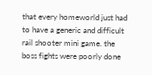that every homeworld just had to have a generic and difficult rail shooter mini game. the boss fights were poorly done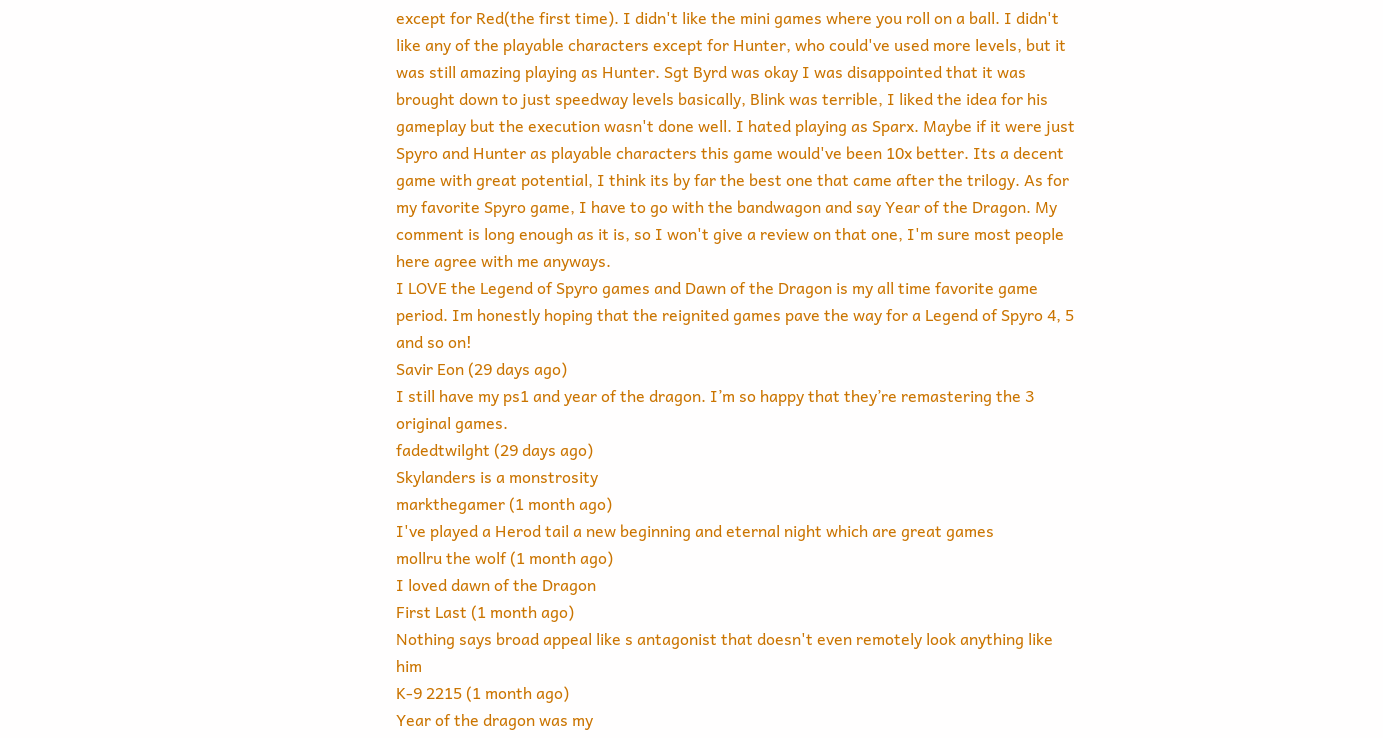except for Red(the first time). I didn't like the mini games where you roll on a ball. I didn't like any of the playable characters except for Hunter, who could've used more levels, but it was still amazing playing as Hunter. Sgt Byrd was okay I was disappointed that it was brought down to just speedway levels basically, Blink was terrible, I liked the idea for his gameplay but the execution wasn't done well. I hated playing as Sparx. Maybe if it were just Spyro and Hunter as playable characters this game would've been 10x better. Its a decent game with great potential, I think its by far the best one that came after the trilogy. As for my favorite Spyro game, I have to go with the bandwagon and say Year of the Dragon. My comment is long enough as it is, so I won't give a review on that one, I'm sure most people here agree with me anyways.
I LOVE the Legend of Spyro games and Dawn of the Dragon is my all time favorite game period. Im honestly hoping that the reignited games pave the way for a Legend of Spyro 4, 5 and so on!
Savir Eon (29 days ago)
I still have my ps1 and year of the dragon. I’m so happy that they’re remastering the 3 original games.
fadedtwilght (29 days ago)
Skylanders is a monstrosity
markthegamer (1 month ago)
I've played a Herod tail a new beginning and eternal night which are great games
mollru the wolf (1 month ago)
I loved dawn of the Dragon
First Last (1 month ago)
Nothing says broad appeal like s antagonist that doesn't even remotely look anything like him
K-9 2215 (1 month ago)
Year of the dragon was my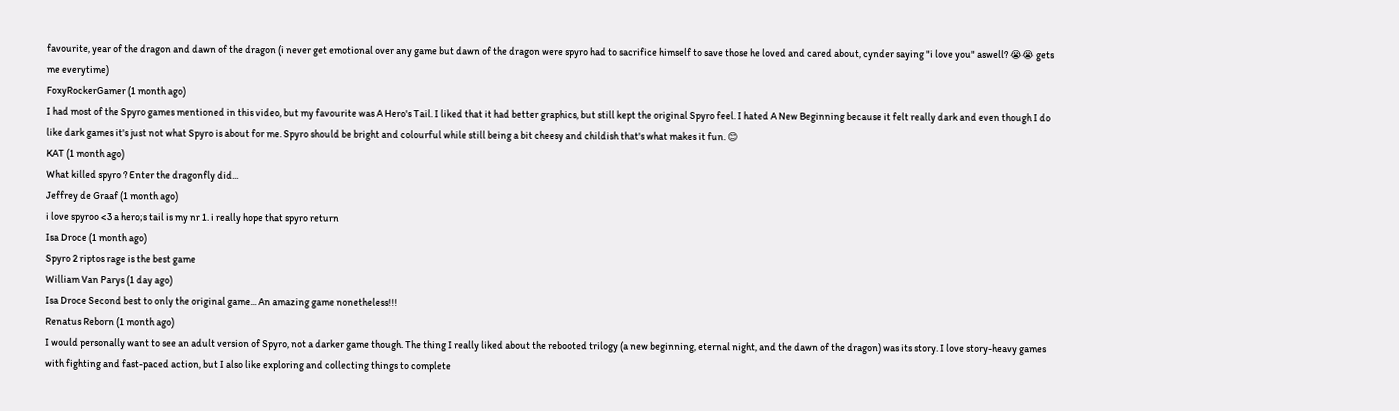favourite, year of the dragon and dawn of the dragon (i never get emotional over any game but dawn of the dragon were spyro had to sacrifice himself to save those he loved and cared about, cynder saying "i love you" aswell? 😭😭 gets me everytime)
FoxyRockerGamer (1 month ago)
I had most of the Spyro games mentioned in this video, but my favourite was A Hero's Tail. I liked that it had better graphics, but still kept the original Spyro feel. I hated A New Beginning because it felt really dark and even though I do like dark games it's just not what Spyro is about for me. Spyro should be bright and colourful while still being a bit cheesy and childish that's what makes it fun. 😊
KAT (1 month ago)
What killed spyro ? Enter the dragonfly did...
Jeffrey de Graaf (1 month ago)
i love spyroo <3 a hero;s tail is my nr 1. i really hope that spyro return
Isa Droce (1 month ago)
Spyro 2 riptos rage is the best game
William Van Parys (1 day ago)
Isa Droce Second best to only the original game... An amazing game nonetheless!!!
Renatus Reborn (1 month ago)
I would personally want to see an adult version of Spyro, not a darker game though. The thing I really liked about the rebooted trilogy (a new beginning, eternal night, and the dawn of the dragon) was its story. I love story-heavy games with fighting and fast-paced action, but I also like exploring and collecting things to complete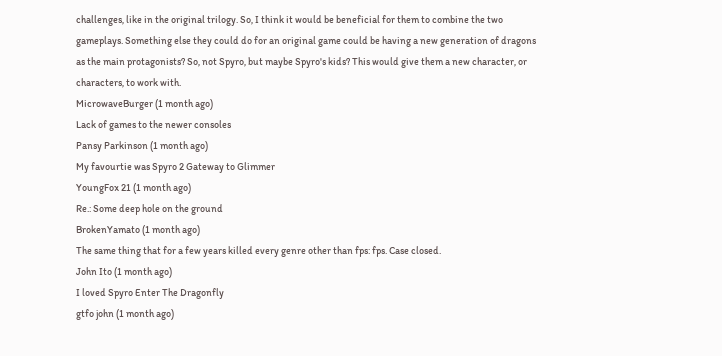challenges, like in the original trilogy. So, I think it would be beneficial for them to combine the two gameplays. Something else they could do for an original game could be having a new generation of dragons as the main protagonists? So, not Spyro, but maybe Spyro's kids? This would give them a new character, or characters, to work with.
MicrowaveBurger (1 month ago)
Lack of games to the newer consoles
Pansy Parkinson (1 month ago)
My favourtie was Spyro 2 Gateway to Glimmer
YoungFox 21 (1 month ago)
Re.: Some deep hole on the ground
BrokenYamato (1 month ago)
The same thing that for a few years killed every genre other than fps: fps. Case closed.
John Ito (1 month ago)
I loved Spyro Enter The Dragonfly
gtfo john (1 month ago)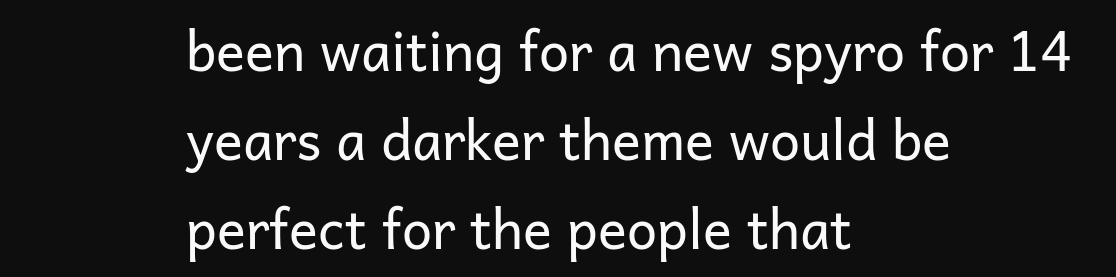been waiting for a new spyro for 14 years a darker theme would be perfect for the people that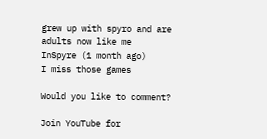grew up with spyro and are adults now like me
InSpyre (1 month ago)
I miss those games

Would you like to comment?

Join YouTube for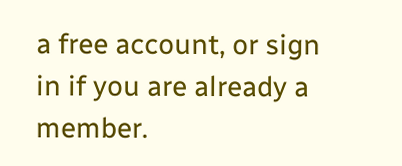a free account, or sign in if you are already a member.